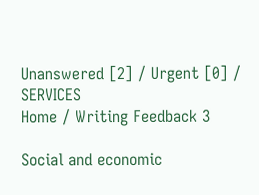Unanswered [2] / Urgent [0] / SERVICES
Home / Writing Feedback 3

Social and economic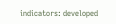indicators: developed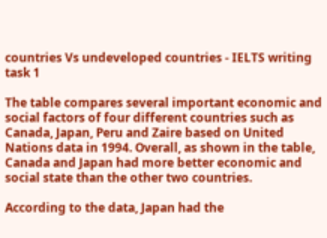countries Vs undeveloped countries - IELTS writing task 1

The table compares several important economic and social factors of four different countries such as Canada, Japan, Peru and Zaire based on United Nations data in 1994. Overall, as shown in the table, Canada and Japan had more better economic and social state than the other two countries.

According to the data, Japan had the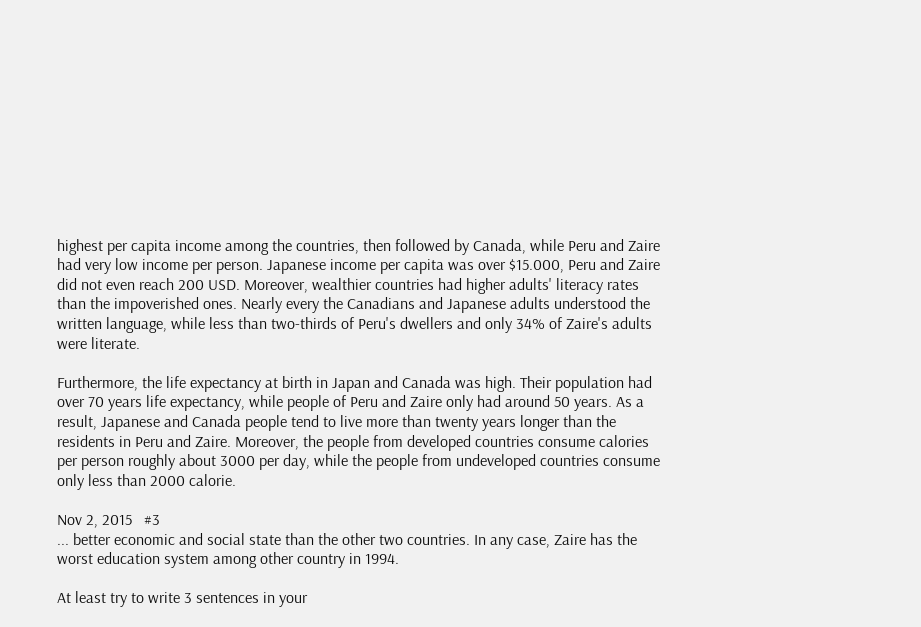highest per capita income among the countries, then followed by Canada, while Peru and Zaire had very low income per person. Japanese income per capita was over $15.000, Peru and Zaire did not even reach 200 USD. Moreover, wealthier countries had higher adults' literacy rates than the impoverished ones. Nearly every the Canadians and Japanese adults understood the written language, while less than two-thirds of Peru's dwellers and only 34% of Zaire's adults were literate.

Furthermore, the life expectancy at birth in Japan and Canada was high. Their population had over 70 years life expectancy, while people of Peru and Zaire only had around 50 years. As a result, Japanese and Canada people tend to live more than twenty years longer than the residents in Peru and Zaire. Moreover, the people from developed countries consume calories per person roughly about 3000 per day, while the people from undeveloped countries consume only less than 2000 calorie.

Nov 2, 2015   #3
... better economic and social state than the other two countries. In any case, Zaire has the worst education system among other country in 1994.

At least try to write 3 sentences in your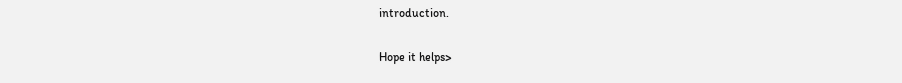introduction.

Hope it helps>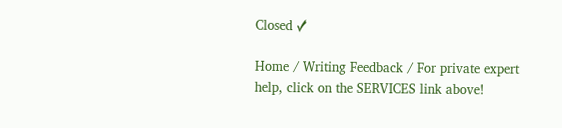Closed ✓

Home / Writing Feedback / For private expert help, click on the SERVICES link above!